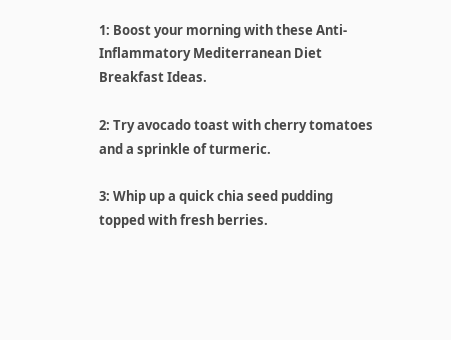1: Boost your morning with these Anti-Inflammatory Mediterranean Diet Breakfast Ideas.

2: Try avocado toast with cherry tomatoes and a sprinkle of turmeric.

3: Whip up a quick chia seed pudding topped with fresh berries.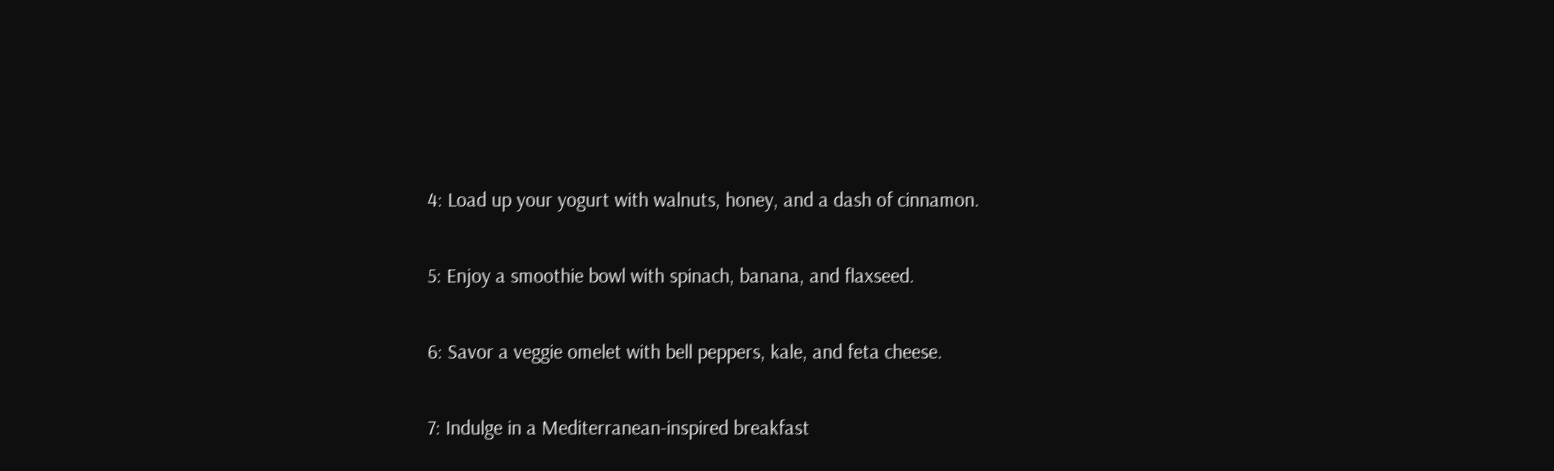4: Load up your yogurt with walnuts, honey, and a dash of cinnamon.

5: Enjoy a smoothie bowl with spinach, banana, and flaxseed.

6: Savor a veggie omelet with bell peppers, kale, and feta cheese.

7: Indulge in a Mediterranean-inspired breakfast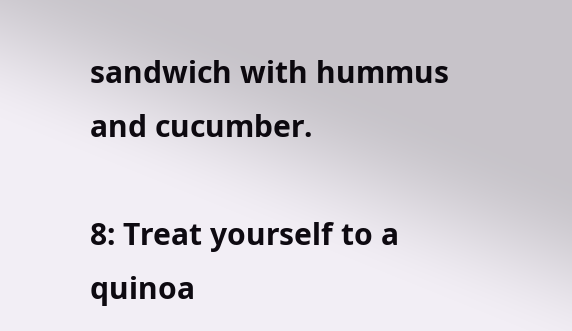sandwich with hummus and cucumber.

8: Treat yourself to a quinoa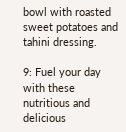bowl with roasted sweet potatoes and tahini dressing.

9: Fuel your day with these nutritious and delicious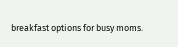breakfast options for busy moms.